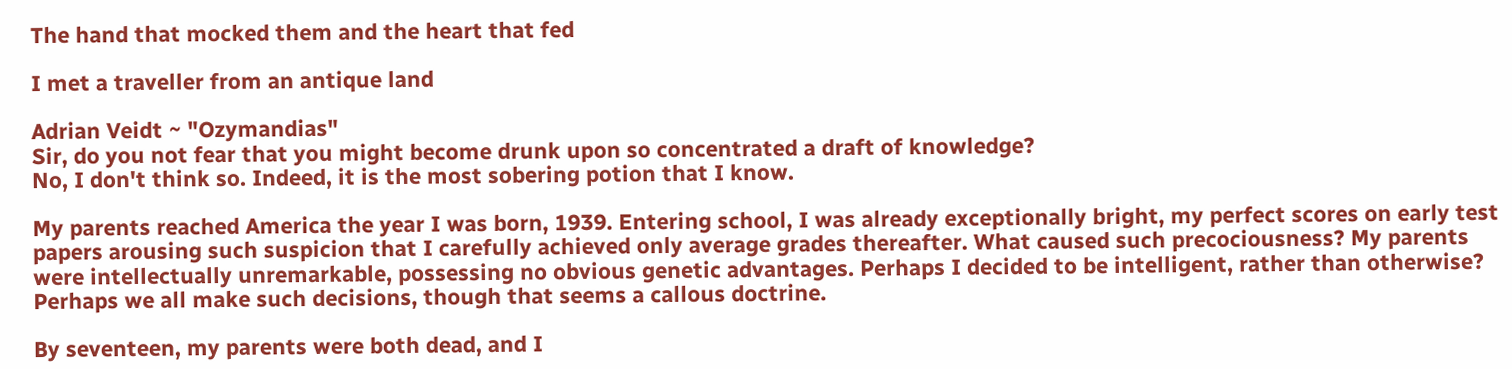The hand that mocked them and the heart that fed

I met a traveller from an antique land

Adrian Veidt ~ "Ozymandias"
Sir, do you not fear that you might become drunk upon so concentrated a draft of knowledge?
No, I don't think so. Indeed, it is the most sobering potion that I know.

My parents reached America the year I was born, 1939. Entering school, I was already exceptionally bright, my perfect scores on early test papers arousing such suspicion that I carefully achieved only average grades thereafter. What caused such precociousness? My parents were intellectually unremarkable, possessing no obvious genetic advantages. Perhaps I decided to be intelligent, rather than otherwise? Perhaps we all make such decisions, though that seems a callous doctrine.

By seventeen, my parents were both dead, and I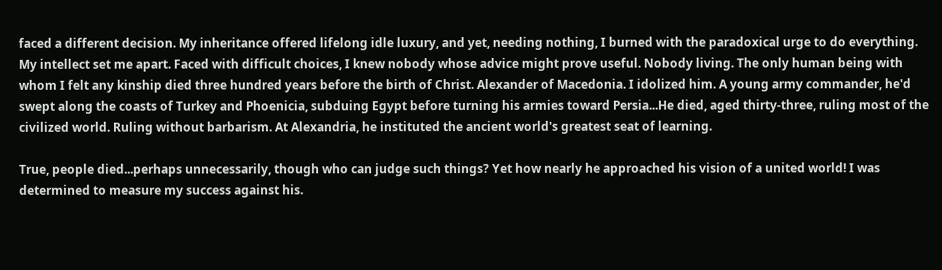faced a different decision. My inheritance offered lifelong idle luxury, and yet, needing nothing, I burned with the paradoxical urge to do everything. My intellect set me apart. Faced with difficult choices, I knew nobody whose advice might prove useful. Nobody living. The only human being with whom I felt any kinship died three hundred years before the birth of Christ. Alexander of Macedonia. I idolized him. A young army commander, he'd swept along the coasts of Turkey and Phoenicia, subduing Egypt before turning his armies toward Persia...He died, aged thirty-three, ruling most of the civilized world. Ruling without barbarism. At Alexandria, he instituted the ancient world's greatest seat of learning.

True, people died...perhaps unnecessarily, though who can judge such things? Yet how nearly he approached his vision of a united world! I was determined to measure my success against his.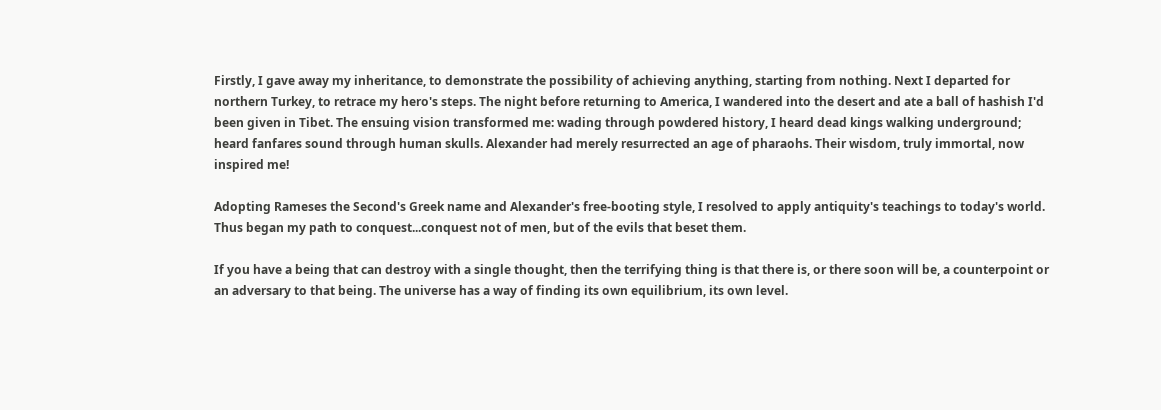Firstly, I gave away my inheritance, to demonstrate the possibility of achieving anything, starting from nothing. Next I departed for northern Turkey, to retrace my hero's steps. The night before returning to America, I wandered into the desert and ate a ball of hashish I'd been given in Tibet. The ensuing vision transformed me: wading through powdered history, I heard dead kings walking underground; heard fanfares sound through human skulls. Alexander had merely resurrected an age of pharaohs. Their wisdom, truly immortal, now inspired me!

Adopting Rameses the Second's Greek name and Alexander's free-booting style, I resolved to apply antiquity's teachings to today's world. Thus began my path to conquest...conquest not of men, but of the evils that beset them.

If you have a being that can destroy with a single thought, then the terrifying thing is that there is, or there soon will be, a counterpoint or an adversary to that being. The universe has a way of finding its own equilibrium, its own level.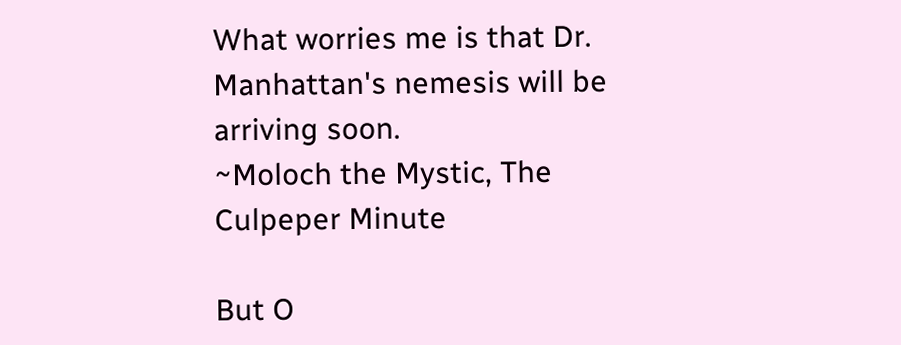What worries me is that Dr. Manhattan's nemesis will be arriving soon.
~Moloch the Mystic, The Culpeper Minute

But O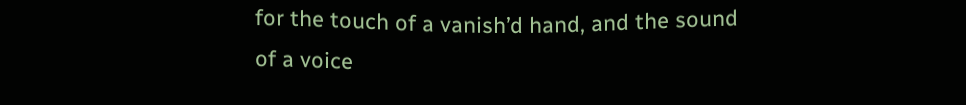for the touch of a vanish’d hand, and the sound of a voice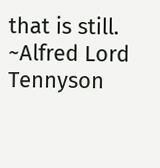that is still.
~Alfred Lord Tennyson